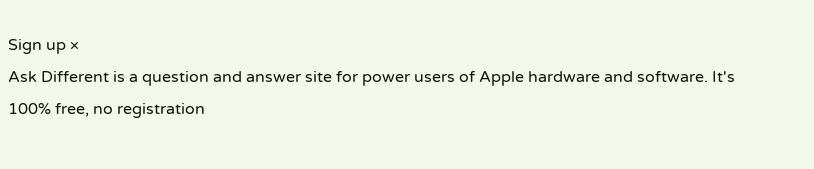Sign up ×
Ask Different is a question and answer site for power users of Apple hardware and software. It's 100% free, no registration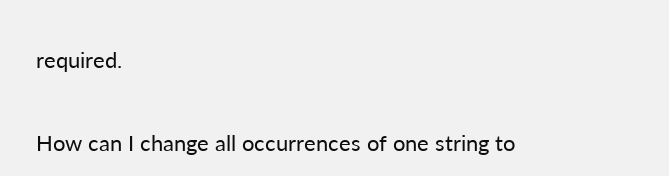required.

How can I change all occurrences of one string to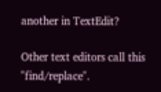another in TextEdit?

Other text editors call this "find/replace".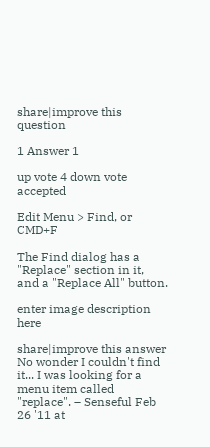share|improve this question

1 Answer 1

up vote 4 down vote accepted

Edit Menu > Find, or CMD+F

The Find dialog has a "Replace" section in it, and a "Replace All" button.

enter image description here

share|improve this answer
No wonder I couldn't find it... I was looking for a menu item called "replace". – Senseful Feb 26 '11 at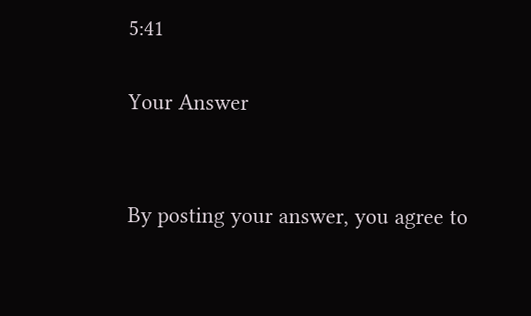5:41

Your Answer


By posting your answer, you agree to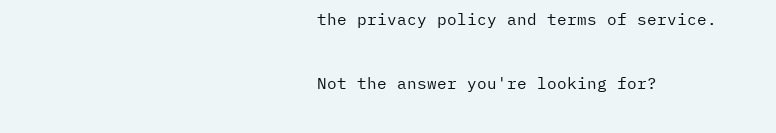the privacy policy and terms of service.

Not the answer you're looking for?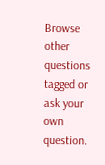Browse other questions tagged or ask your own question.